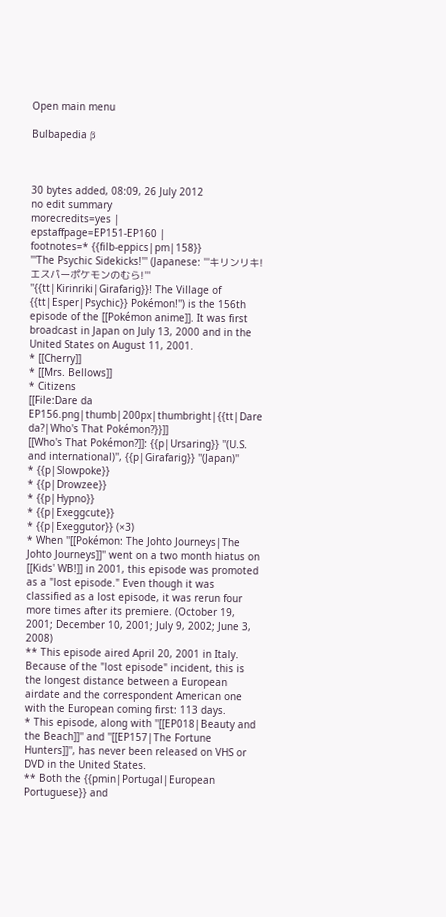Open main menu

Bulbapedia β



30 bytes added, 08:09, 26 July 2012
no edit summary
morecredits=yes |
epstaffpage=EP151-EP160 |
footnotes=* {{filb-eppics|pm|158}}
'''The Psychic Sidekicks!''' (Japanese: '''キリンリキ!エスパーポケモンのむら!''' ''{{tt|Kirinriki|Girafarig}}! The Village of {{tt|Esper|Psychic}} Pokémon!'') is the 156th episode of the [[Pokémon anime]]. It was first broadcast in Japan on July 13, 2000 and in the United States on August 11, 2001.
* [[Cherry]]
* [[Mrs. Bellows]]
* Citizens
[[File:Dare da EP156.png|thumb|200px|thumbright|{{tt|Dare da?|Who's That Pokémon?}}]]
[[Who's That Pokémon?]]: {{p|Ursaring}} ''(U.S. and international)'', {{p|Girafarig}} ''(Japan)''
* {{p|Slowpoke}}
* {{p|Drowzee}}
* {{p|Hypno}}
* {{p|Exeggcute}}
* {{p|Exeggutor}} (×3)
* When ''[[Pokémon: The Johto Journeys|The Johto Journeys]]'' went on a two month hiatus on [[Kids' WB!]] in 2001, this episode was promoted as a "lost episode." Even though it was classified as a lost episode, it was rerun four more times after its premiere. (October 19, 2001; December 10, 2001; July 9, 2002; June 3, 2008)
** This episode aired April 20, 2001 in Italy. Because of the "lost episode" incident, this is the longest distance between a European airdate and the correspondent American one with the European coming first: 113 days.
* This episode, along with ''[[EP018|Beauty and the Beach]]'' and ''[[EP157|The Fortune Hunters]]'', has never been released on VHS or DVD in the United States.
** Both the {{pmin|Portugal|European Portuguese}} and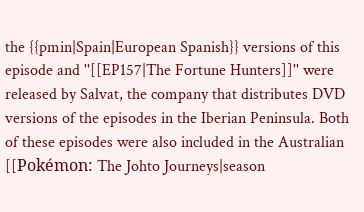the {{pmin|Spain|European Spanish}} versions of this episode and ''[[EP157|The Fortune Hunters]]'' were released by Salvat, the company that distributes DVD versions of the episodes in the Iberian Peninsula. Both of these episodes were also included in the Australian [[Pokémon: The Johto Journeys|season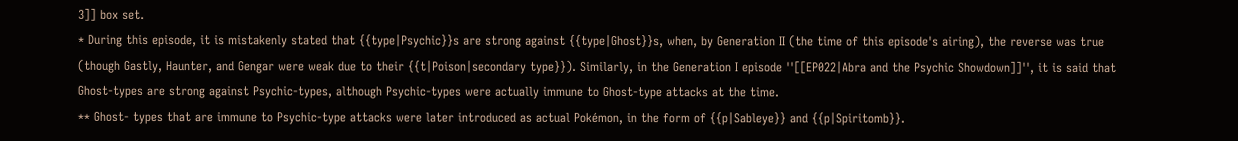3]] box set.
* During this episode, it is mistakenly stated that {{type|Psychic}}s are strong against {{type|Ghost}}s, when, by Generation II (the time of this episode's airing), the reverse was true (though Gastly, Haunter, and Gengar were weak due to their {{t|Poison|secondary type}}). Similarly, in the Generation I episode ''[[EP022|Abra and the Psychic Showdown]]'', it is said that Ghost-types are strong against Psychic-types, although Psychic-types were actually immune to Ghost-type attacks at the time.
** Ghost- types that are immune to Psychic-type attacks were later introduced as actual Pokémon, in the form of {{p|Sableye}} and {{p|Spiritomb}}.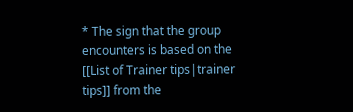* The sign that the group encounters is based on the [[List of Trainer tips|trainer tips]] from the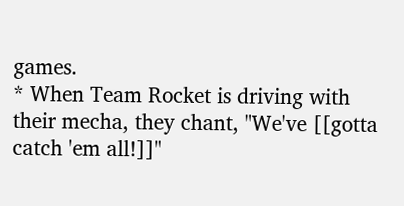games.
* When Team Rocket is driving with their mecha, they chant, "We've [[gotta catch 'em all!]]"